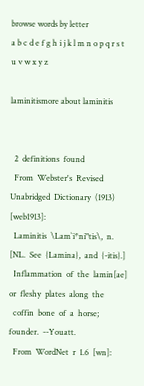browse words by letter
a b c d e f g h i j k l m n o p q r s t u v w x y z

laminitismore about laminitis


  2  definitions  found
  From  Webster's  Revised  Unabridged  Dictionary  (1913)  [web1913]:
  Laminitis  \Lam`i*ni"tis\,  n.  [NL.  See  {Lamina},  and  {-itis}.]
  Inflammation  of  the  lamin[ae]  or  fleshy  plates  along  the
  coffin  bone  of  a  horse;  founder.  --Youatt.
  From  WordNet  r  1.6  [wn]: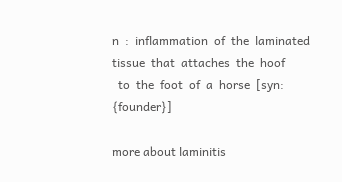n  :  inflammation  of  the  laminated  tissue  that  attaches  the  hoof
  to  the  foot  of  a  horse  [syn:  {founder}]

more about laminitis